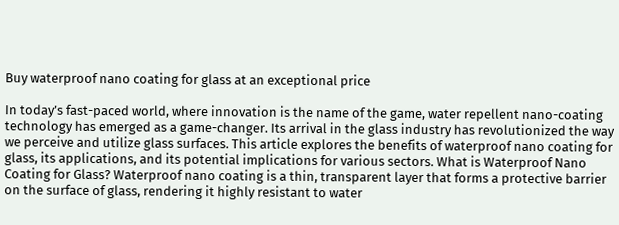Buy waterproof nano coating for glass at an exceptional price

In today’s fast-paced world, where innovation is the name of the game, water repellent nano-coating technology has emerged as a game-changer. Its arrival in the glass industry has revolutionized the way we perceive and utilize glass surfaces. This article explores the benefits of waterproof nano coating for glass, its applications, and its potential implications for various sectors. What is Waterproof Nano Coating for Glass? Waterproof nano coating is a thin, transparent layer that forms a protective barrier on the surface of glass, rendering it highly resistant to water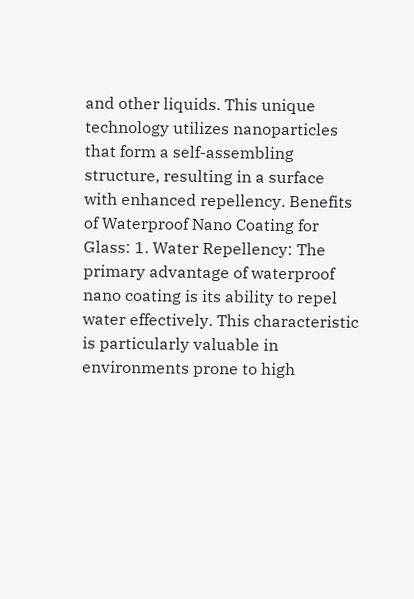and other liquids. This unique technology utilizes nanoparticles that form a self-assembling structure, resulting in a surface with enhanced repellency. Benefits of Waterproof Nano Coating for Glass: 1. Water Repellency: The primary advantage of waterproof nano coating is its ability to repel water effectively. This characteristic is particularly valuable in environments prone to high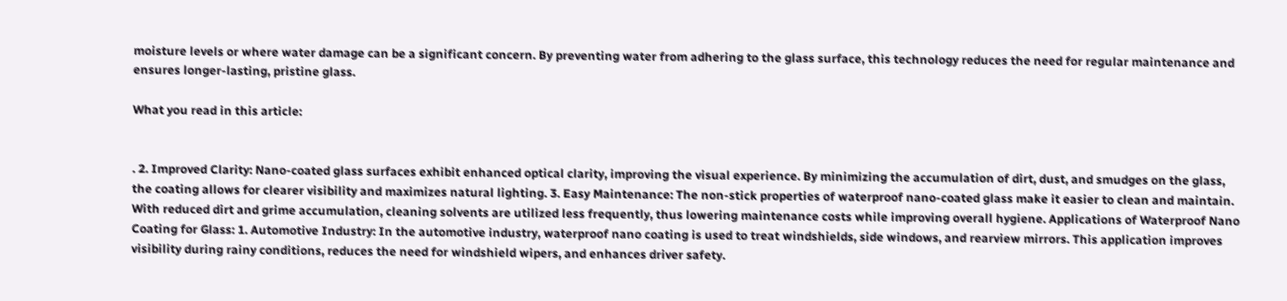moisture levels or where water damage can be a significant concern. By preventing water from adhering to the glass surface, this technology reduces the need for regular maintenance and ensures longer-lasting, pristine glass.

What you read in this article:


. 2. Improved Clarity: Nano-coated glass surfaces exhibit enhanced optical clarity, improving the visual experience. By minimizing the accumulation of dirt, dust, and smudges on the glass, the coating allows for clearer visibility and maximizes natural lighting. 3. Easy Maintenance: The non-stick properties of waterproof nano-coated glass make it easier to clean and maintain. With reduced dirt and grime accumulation, cleaning solvents are utilized less frequently, thus lowering maintenance costs while improving overall hygiene. Applications of Waterproof Nano Coating for Glass: 1. Automotive Industry: In the automotive industry, waterproof nano coating is used to treat windshields, side windows, and rearview mirrors. This application improves visibility during rainy conditions, reduces the need for windshield wipers, and enhances driver safety.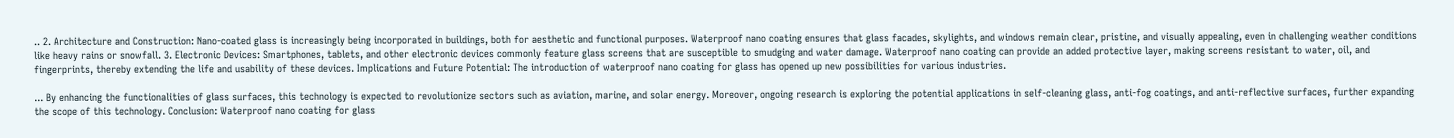.. 2. Architecture and Construction: Nano-coated glass is increasingly being incorporated in buildings, both for aesthetic and functional purposes. Waterproof nano coating ensures that glass facades, skylights, and windows remain clear, pristine, and visually appealing, even in challenging weather conditions like heavy rains or snowfall. 3. Electronic Devices: Smartphones, tablets, and other electronic devices commonly feature glass screens that are susceptible to smudging and water damage. Waterproof nano coating can provide an added protective layer, making screens resistant to water, oil, and fingerprints, thereby extending the life and usability of these devices. Implications and Future Potential: The introduction of waterproof nano coating for glass has opened up new possibilities for various industries.

... By enhancing the functionalities of glass surfaces, this technology is expected to revolutionize sectors such as aviation, marine, and solar energy. Moreover, ongoing research is exploring the potential applications in self-cleaning glass, anti-fog coatings, and anti-reflective surfaces, further expanding the scope of this technology. Conclusion: Waterproof nano coating for glass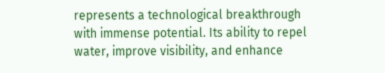represents a technological breakthrough with immense potential. Its ability to repel water, improve visibility, and enhance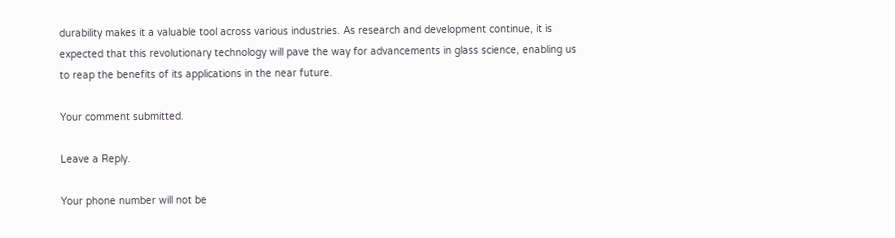durability makes it a valuable tool across various industries. As research and development continue, it is expected that this revolutionary technology will pave the way for advancements in glass science, enabling us to reap the benefits of its applications in the near future.

Your comment submitted.

Leave a Reply.

Your phone number will not be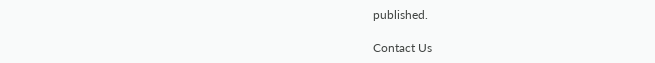published.

Contact Us